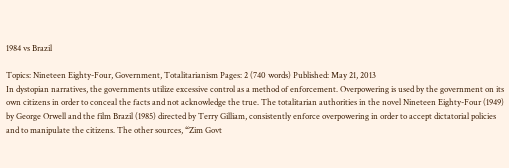1984 vs Brazil

Topics: Nineteen Eighty-Four, Government, Totalitarianism Pages: 2 (740 words) Published: May 21, 2013
In dystopian narratives, the governments utilize excessive control as a method of enforcement. Overpowering is used by the government on its own citizens in order to conceal the facts and not acknowledge the true. The totalitarian authorities in the novel Nineteen Eighty-Four (1949) by George Orwell and the film Brazil (1985) directed by Terry Gilliam, consistently enforce overpowering in order to accept dictatorial policies and to manipulate the citizens. The other sources, “Zim Govt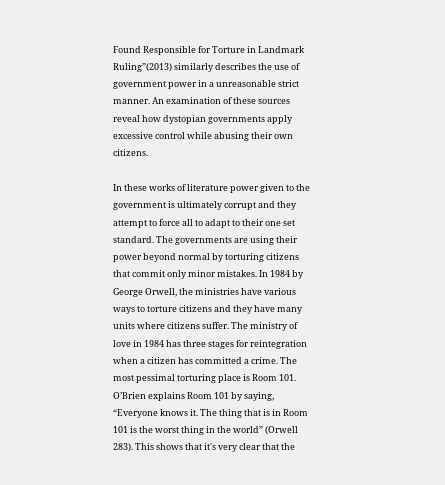Found Responsible for Torture in Landmark Ruling”(2013) similarly describes the use of government power in a unreasonable strict manner. An examination of these sources reveal how dystopian governments apply excessive control while abusing their own citizens.

In these works of literature power given to the government is ultimately corrupt and they attempt to force all to adapt to their one set standard. The governments are using their power beyond normal by torturing citizens that commit only minor mistakes. In 1984 by George Orwell, the ministries have various ways to torture citizens and they have many units where citizens suffer. The ministry of love in 1984 has three stages for reintegration when a citizen has committed a crime. The most pessimal torturing place is Room 101. O’Brien explains Room 101 by saying, “Everyone knows it. The thing that is in Room 101 is the worst thing in the world” (Orwell 283). This shows that it's very clear that the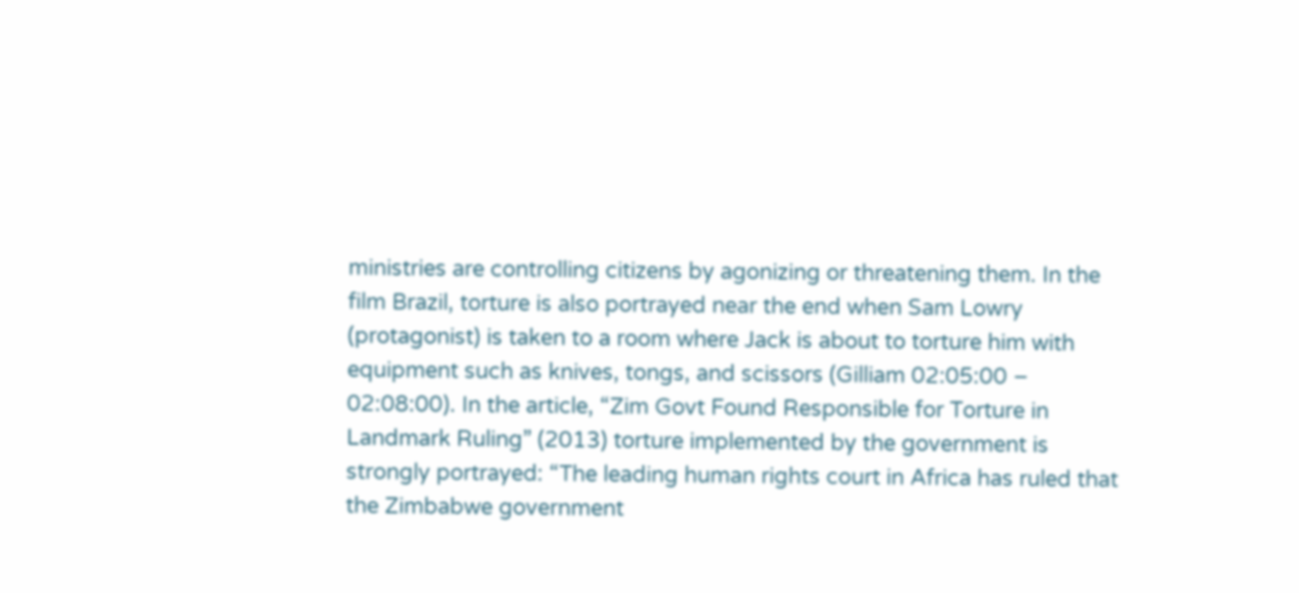ministries are controlling citizens by agonizing or threatening them. In the film Brazil, torture is also portrayed near the end when Sam Lowry (protagonist) is taken to a room where Jack is about to torture him with equipment such as knives, tongs, and scissors (Gilliam 02:05:00 – 02:08:00). In the article, “Zim Govt Found Responsible for Torture in Landmark Ruling” (2013) torture implemented by the government is strongly portrayed: “The leading human rights court in Africa has ruled that the Zimbabwe government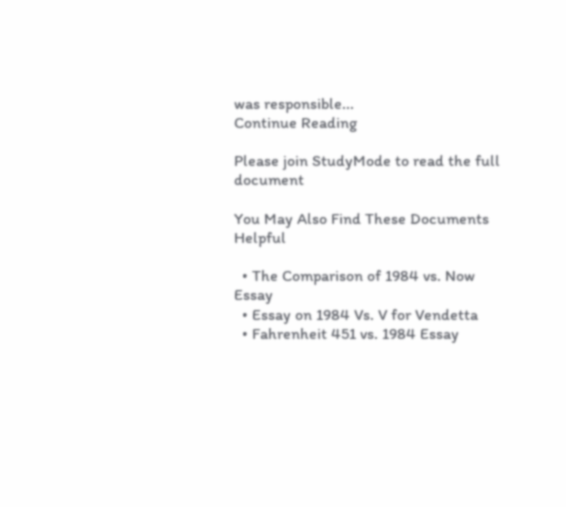was responsible...
Continue Reading

Please join StudyMode to read the full document

You May Also Find These Documents Helpful

  • The Comparison of 1984 vs. Now Essay
  • Essay on 1984 Vs. V for Vendetta
  • Fahrenheit 451 vs. 1984 Essay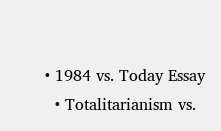• 1984 vs. Today Essay
  • Totalitarianism vs.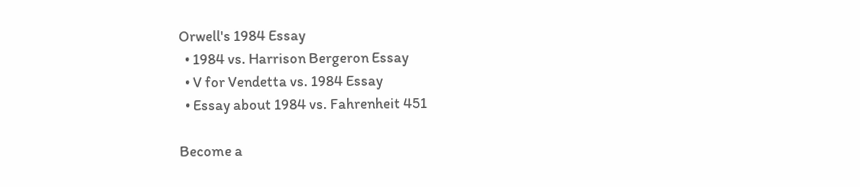Orwell's 1984 Essay
  • 1984 vs. Harrison Bergeron Essay
  • V for Vendetta vs. 1984 Essay
  • Essay about 1984 vs. Fahrenheit 451

Become a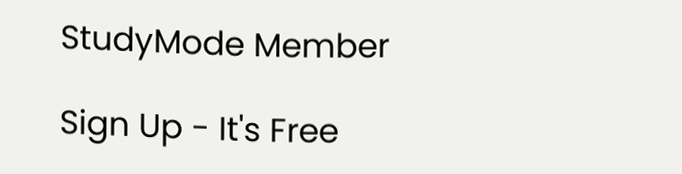StudyMode Member

Sign Up - It's Free